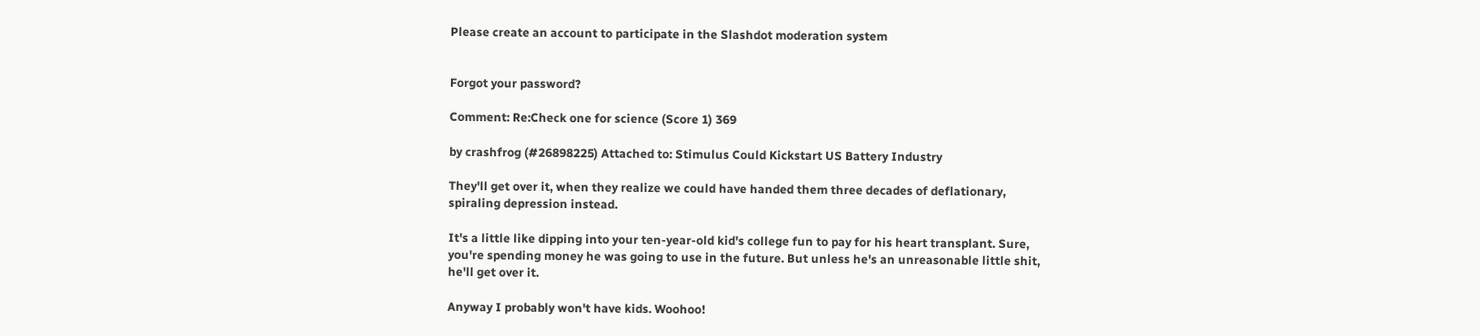Please create an account to participate in the Slashdot moderation system


Forgot your password?

Comment: Re:Check one for science (Score 1) 369

by crashfrog (#26898225) Attached to: Stimulus Could Kickstart US Battery Industry

They'll get over it, when they realize we could have handed them three decades of deflationary, spiraling depression instead.

It's a little like dipping into your ten-year-old kid's college fun to pay for his heart transplant. Sure, you're spending money he was going to use in the future. But unless he's an unreasonable little shit, he'll get over it.

Anyway I probably won't have kids. Woohoo!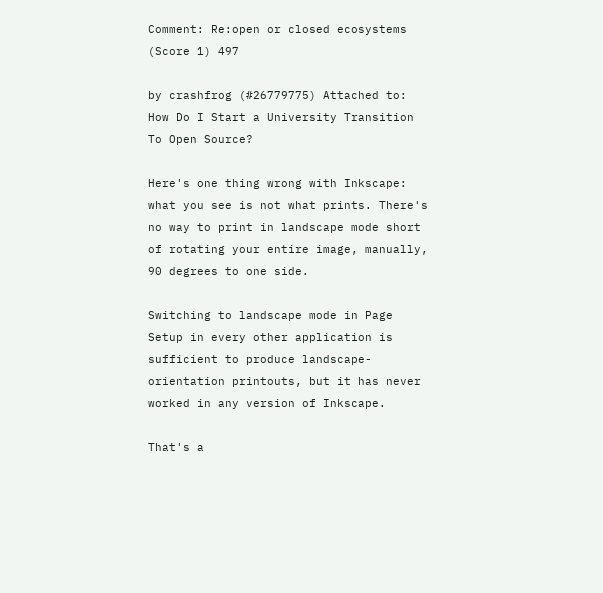Comment: Re:open or closed ecosystems (Score 1) 497

by crashfrog (#26779775) Attached to: How Do I Start a University Transition To Open Source?

Here's one thing wrong with Inkscape: what you see is not what prints. There's no way to print in landscape mode short of rotating your entire image, manually, 90 degrees to one side.

Switching to landscape mode in Page Setup in every other application is sufficient to produce landscape-orientation printouts, but it has never worked in any version of Inkscape.

That's a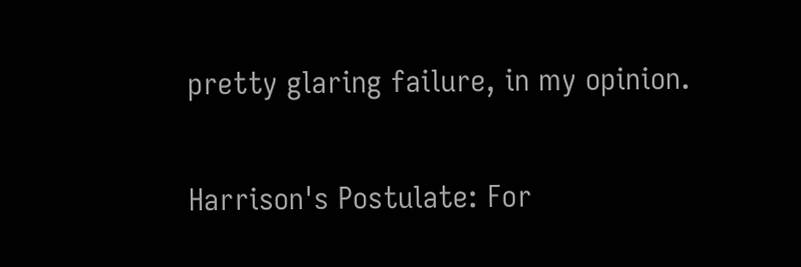pretty glaring failure, in my opinion.

Harrison's Postulate: For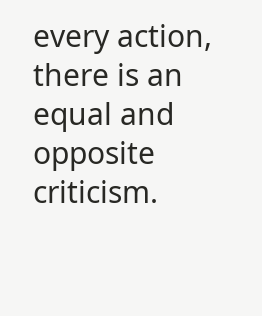every action, there is an equal and opposite criticism.